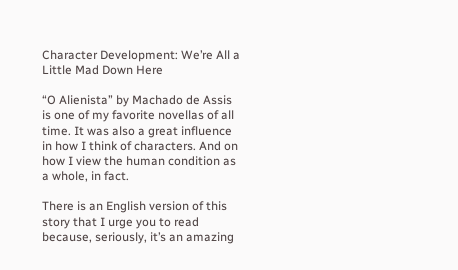Character Development: We’re All a Little Mad Down Here

“O Alienista” by Machado de Assis is one of my favorite novellas of all time. It was also a great influence in how I think of characters. And on how I view the human condition as a whole, in fact.

There is an English version of this story that I urge you to read because, seriously, it’s an amazing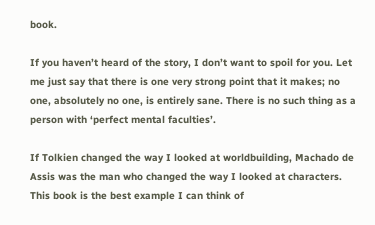book.

If you haven’t heard of the story, I don’t want to spoil for you. Let me just say that there is one very strong point that it makes; no one, absolutely no one, is entirely sane. There is no such thing as a person with ‘perfect mental faculties’.

If Tolkien changed the way I looked at worldbuilding, Machado de Assis was the man who changed the way I looked at characters. This book is the best example I can think of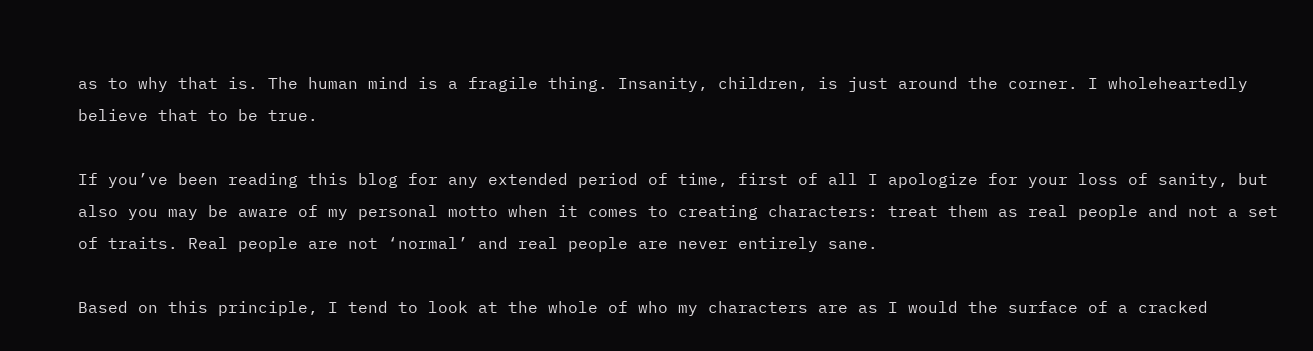as to why that is. The human mind is a fragile thing. Insanity, children, is just around the corner. I wholeheartedly believe that to be true.

If you’ve been reading this blog for any extended period of time, first of all I apologize for your loss of sanity, but also you may be aware of my personal motto when it comes to creating characters: treat them as real people and not a set of traits. Real people are not ‘normal’ and real people are never entirely sane.

Based on this principle, I tend to look at the whole of who my characters are as I would the surface of a cracked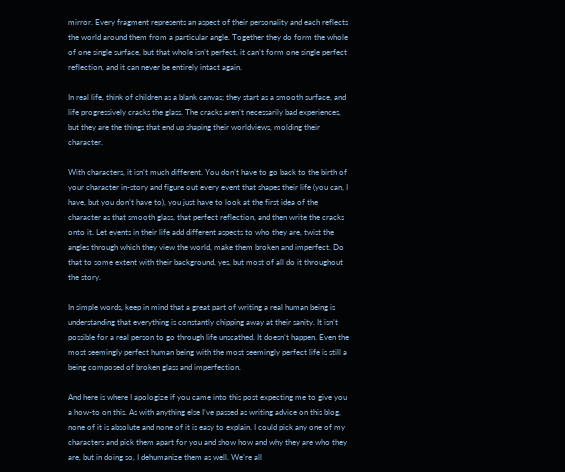mirror. Every fragment represents an aspect of their personality and each reflects the world around them from a particular angle. Together they do form the whole of one single surface, but that whole isn’t perfect, it can’t form one single perfect reflection, and it can never be entirely intact again.

In real life, think of children as a blank canvas; they start as a smooth surface, and life progressively cracks the glass. The cracks aren’t necessarily bad experiences, but they are the things that end up shaping their worldviews, molding their character.

With characters, it isn’t much different. You don’t have to go back to the birth of your character in-story and figure out every event that shapes their life (you can, I have, but you don’t have to), you just have to look at the first idea of the character as that smooth glass, that perfect reflection, and then write the cracks onto it. Let events in their life add different aspects to who they are, twist the angles through which they view the world, make them broken and imperfect. Do that to some extent with their background, yes, but most of all do it throughout the story.

In simple words, keep in mind that a great part of writing a real human being is understanding that everything is constantly chipping away at their sanity. It isn’t possible for a real person to go through life unscathed. It doesn’t happen. Even the most seemingly perfect human being with the most seemingly perfect life is still a being composed of broken glass and imperfection.

And here is where I apologize if you came into this post expecting me to give you a how-to on this. As with anything else I’ve passed as writing advice on this blog, none of it is absolute and none of it is easy to explain. I could pick any one of my characters and pick them apart for you and show how and why they are who they are, but in doing so, I dehumanize them as well. We’re all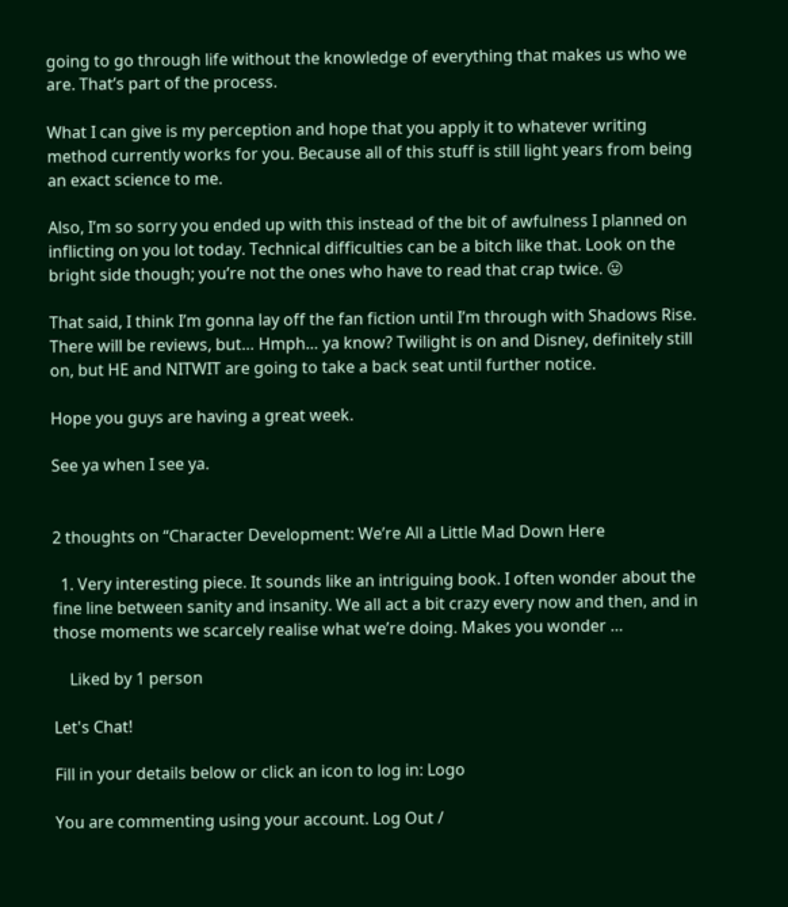going to go through life without the knowledge of everything that makes us who we are. That’s part of the process.

What I can give is my perception and hope that you apply it to whatever writing method currently works for you. Because all of this stuff is still light years from being an exact science to me.

Also, I’m so sorry you ended up with this instead of the bit of awfulness I planned on inflicting on you lot today. Technical difficulties can be a bitch like that. Look on the bright side though; you’re not the ones who have to read that crap twice. 😛

That said, I think I’m gonna lay off the fan fiction until I’m through with Shadows Rise. There will be reviews, but… Hmph… ya know? Twilight is on and Disney, definitely still on, but HE and NITWIT are going to take a back seat until further notice.

Hope you guys are having a great week.

See ya when I see ya.


2 thoughts on “Character Development: We’re All a Little Mad Down Here

  1. Very interesting piece. It sounds like an intriguing book. I often wonder about the fine line between sanity and insanity. We all act a bit crazy every now and then, and in those moments we scarcely realise what we’re doing. Makes you wonder …

    Liked by 1 person

Let's Chat!

Fill in your details below or click an icon to log in: Logo

You are commenting using your account. Log Out /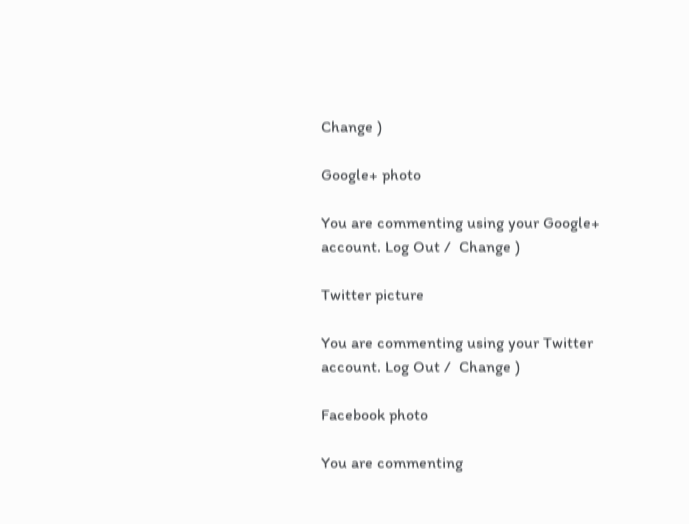Change )

Google+ photo

You are commenting using your Google+ account. Log Out /  Change )

Twitter picture

You are commenting using your Twitter account. Log Out /  Change )

Facebook photo

You are commenting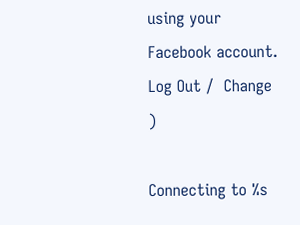using your Facebook account. Log Out /  Change )

Connecting to %s